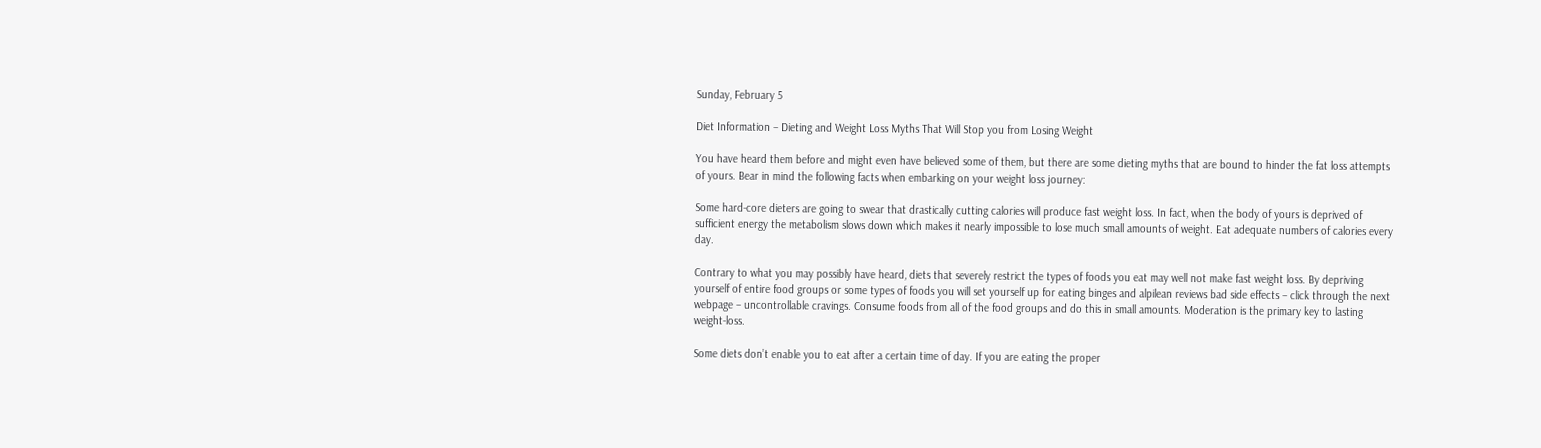Sunday, February 5

Diet Information – Dieting and Weight Loss Myths That Will Stop you from Losing Weight

You have heard them before and might even have believed some of them, but there are some dieting myths that are bound to hinder the fat loss attempts of yours. Bear in mind the following facts when embarking on your weight loss journey:

Some hard-core dieters are going to swear that drastically cutting calories will produce fast weight loss. In fact, when the body of yours is deprived of sufficient energy the metabolism slows down which makes it nearly impossible to lose much small amounts of weight. Eat adequate numbers of calories every day.

Contrary to what you may possibly have heard, diets that severely restrict the types of foods you eat may well not make fast weight loss. By depriving yourself of entire food groups or some types of foods you will set yourself up for eating binges and alpilean reviews bad side effects – click through the next webpage – uncontrollable cravings. Consume foods from all of the food groups and do this in small amounts. Moderation is the primary key to lasting weight-loss.

Some diets don’t enable you to eat after a certain time of day. If you are eating the proper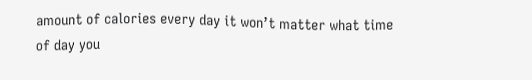amount of calories every day it won’t matter what time of day you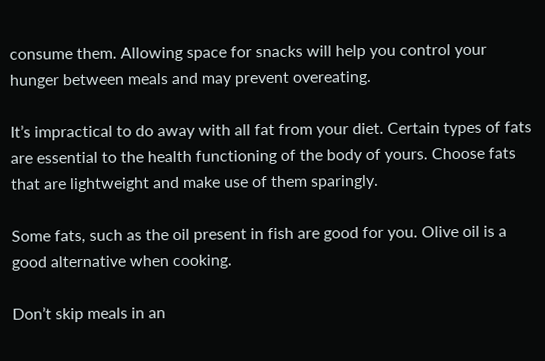consume them. Allowing space for snacks will help you control your hunger between meals and may prevent overeating.

It’s impractical to do away with all fat from your diet. Certain types of fats are essential to the health functioning of the body of yours. Choose fats that are lightweight and make use of them sparingly.

Some fats, such as the oil present in fish are good for you. Olive oil is a good alternative when cooking.

Don’t skip meals in an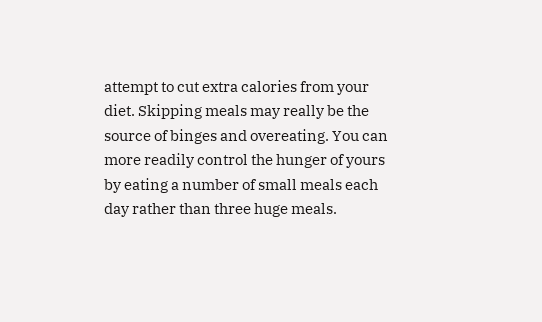attempt to cut extra calories from your diet. Skipping meals may really be the source of binges and overeating. You can more readily control the hunger of yours by eating a number of small meals each day rather than three huge meals.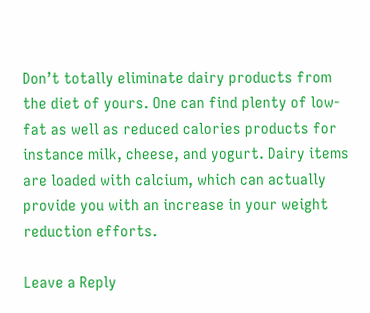Don’t totally eliminate dairy products from the diet of yours. One can find plenty of low-fat as well as reduced calories products for instance milk, cheese, and yogurt. Dairy items are loaded with calcium, which can actually provide you with an increase in your weight reduction efforts.

Leave a Reply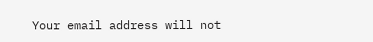Your email address will not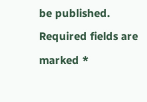be published. Required fields are marked *